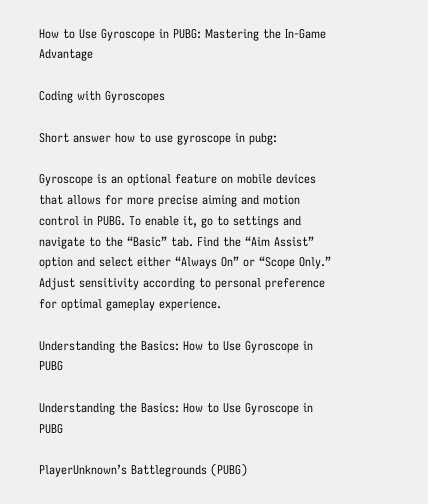How to Use Gyroscope in PUBG: Mastering the In-Game Advantage

Coding with Gyroscopes

Short answer how to use gyroscope in pubg:

Gyroscope is an optional feature on mobile devices that allows for more precise aiming and motion control in PUBG. To enable it, go to settings and navigate to the “Basic” tab. Find the “Aim Assist” option and select either “Always On” or “Scope Only.” Adjust sensitivity according to personal preference for optimal gameplay experience.

Understanding the Basics: How to Use Gyroscope in PUBG

Understanding the Basics: How to Use Gyroscope in PUBG

PlayerUnknown’s Battlegrounds (PUBG)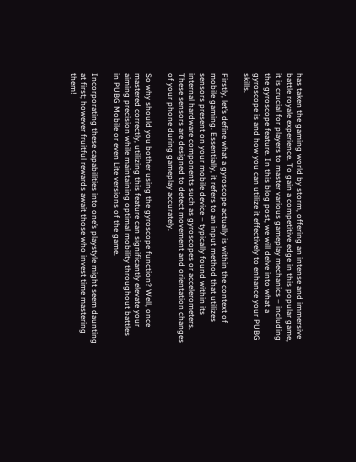has taken the gaming world by storm, offering an intense and immersive battle royale experience. To gain a competitive edge in this popular game, it is crucial for players to master various gameplay mechanics – including the gyroscope feature. In this blog post, we will delve into what a gyroscope is and how you can utilize it effectively to enhance your PUBG skills.

Firstly, let’s define what a gyroscope actually is within the context of mobile gaming. Essentially, it refers to an input method that utilizes sensors present on your mobile device – typically found within its internal hardware components such as gyroscopes or accelerometers. These sensors are designed to detect movement and orientation changes of your phone during gameplay accurately.

So why should you bother using the gyroscope function? Well, once mastered correctly, utilizing this feature can significantly elevate your aiming precision while maintaining optimal mobility throughout battles in PUBG Mobile or even Lite versions of the game.

Incorporating these capabilities into one’s playstyle might seem daunting at first; however fruitful rewards await those who invest time mastering them!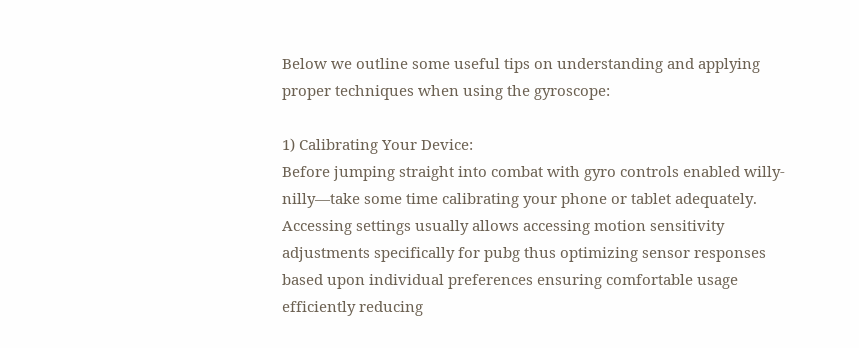Below we outline some useful tips on understanding and applying proper techniques when using the gyroscope:

1) Calibrating Your Device:
Before jumping straight into combat with gyro controls enabled willy-nilly—take some time calibrating your phone or tablet adequately. Accessing settings usually allows accessing motion sensitivity adjustments specifically for pubg thus optimizing sensor responses based upon individual preferences ensuring comfortable usage efficiently reducing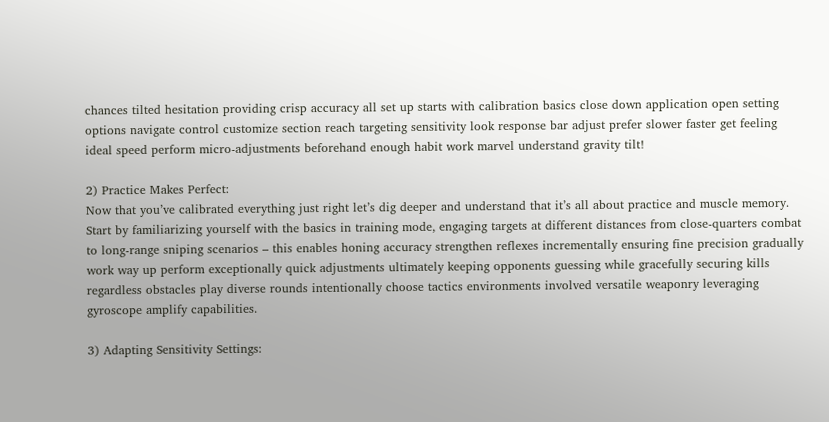chances tilted hesitation providing crisp accuracy all set up starts with calibration basics close down application open setting options navigate control customize section reach targeting sensitivity look response bar adjust prefer slower faster get feeling ideal speed perform micro-adjustments beforehand enough habit work marvel understand gravity tilt!

2) Practice Makes Perfect:
Now that you’ve calibrated everything just right let’s dig deeper and understand that it’s all about practice and muscle memory. Start by familiarizing yourself with the basics in training mode, engaging targets at different distances from close-quarters combat to long-range sniping scenarios – this enables honing accuracy strengthen reflexes incrementally ensuring fine precision gradually work way up perform exceptionally quick adjustments ultimately keeping opponents guessing while gracefully securing kills regardless obstacles play diverse rounds intentionally choose tactics environments involved versatile weaponry leveraging gyroscope amplify capabilities.

3) Adapting Sensitivity Settings: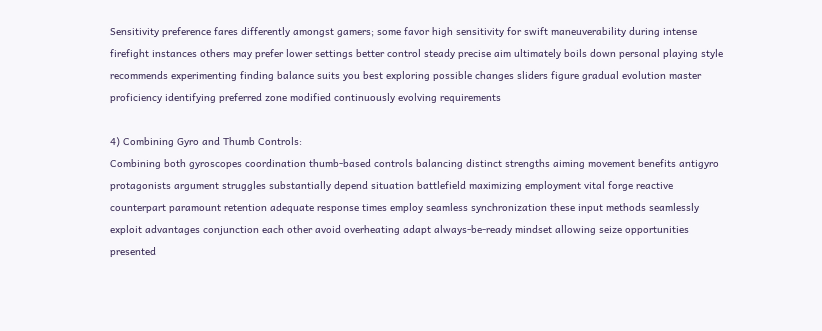Sensitivity preference fares differently amongst gamers; some favor high sensitivity for swift maneuverability during intense firefight instances others may prefer lower settings better control steady precise aim ultimately boils down personal playing style recommends experimenting finding balance suits you best exploring possible changes sliders figure gradual evolution master proficiency identifying preferred zone modified continuously evolving requirements

4) Combining Gyro and Thumb Controls:
Combining both gyroscopes coordination thumb-based controls balancing distinct strengths aiming movement benefits antigyro protagonists argument struggles substantially depend situation battlefield maximizing employment vital forge reactive counterpart paramount retention adequate response times employ seamless synchronization these input methods seamlessly exploit advantages conjunction each other avoid overheating adapt always-be-ready mindset allowing seize opportunities presented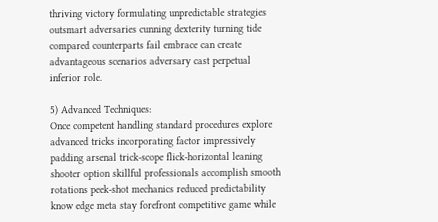thriving victory formulating unpredictable strategies outsmart adversaries cunning dexterity turning tide compared counterparts fail embrace can create advantageous scenarios adversary cast perpetual inferior role.

5) Advanced Techniques:
Once competent handling standard procedures explore advanced tricks incorporating factor impressively padding arsenal trick-scope flick-horizontal leaning shooter option skillful professionals accomplish smooth rotations peek-shot mechanics reduced predictability know edge meta stay forefront competitive game while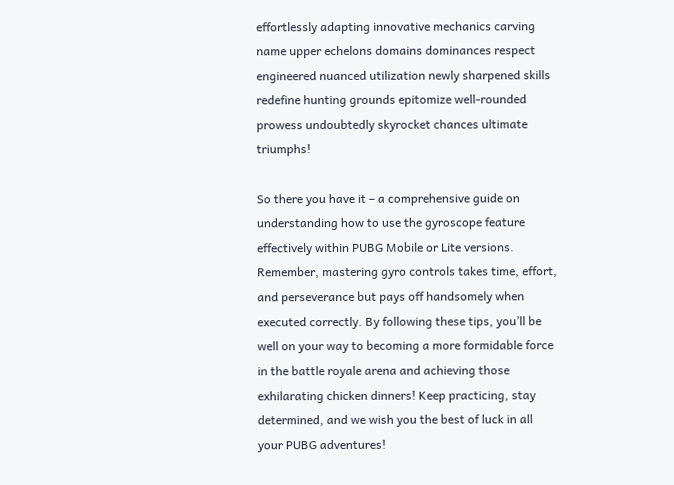effortlessly adapting innovative mechanics carving name upper echelons domains dominances respect engineered nuanced utilization newly sharpened skills redefine hunting grounds epitomize well-rounded prowess undoubtedly skyrocket chances ultimate triumphs!

So there you have it – a comprehensive guide on understanding how to use the gyroscope feature effectively within PUBG Mobile or Lite versions. Remember, mastering gyro controls takes time, effort, and perseverance but pays off handsomely when executed correctly. By following these tips, you’ll be well on your way to becoming a more formidable force in the battle royale arena and achieving those exhilarating chicken dinners! Keep practicing, stay determined, and we wish you the best of luck in all your PUBG adventures!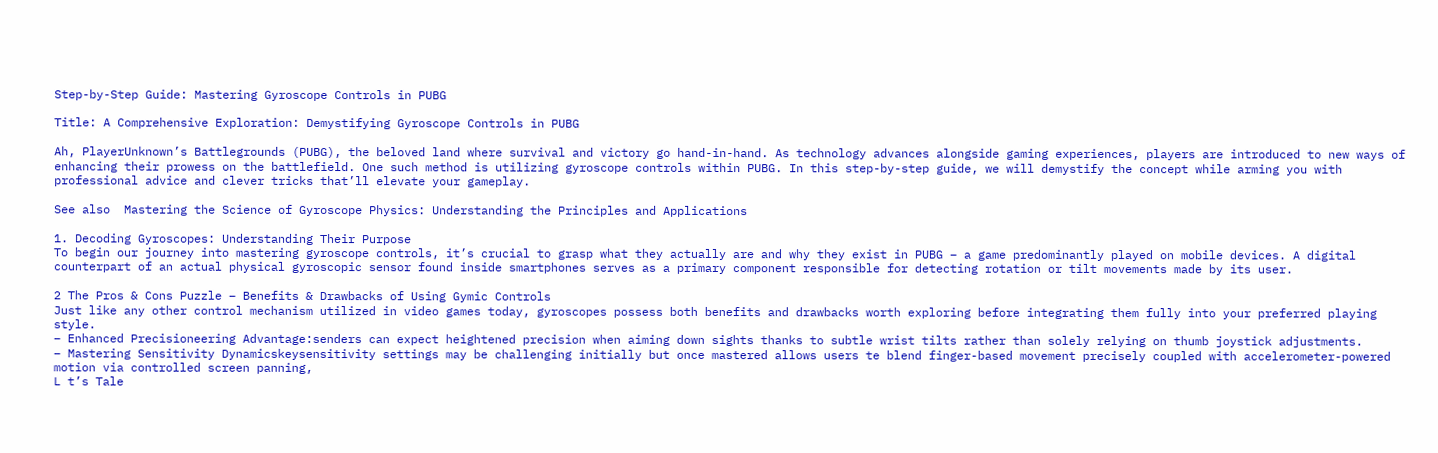Step-by-Step Guide: Mastering Gyroscope Controls in PUBG

Title: A Comprehensive Exploration: Demystifying Gyroscope Controls in PUBG

Ah, PlayerUnknown’s Battlegrounds (PUBG), the beloved land where survival and victory go hand-in-hand. As technology advances alongside gaming experiences, players are introduced to new ways of enhancing their prowess on the battlefield. One such method is utilizing gyroscope controls within PUBG. In this step-by-step guide, we will demystify the concept while arming you with professional advice and clever tricks that’ll elevate your gameplay.

See also  Mastering the Science of Gyroscope Physics: Understanding the Principles and Applications

1. Decoding Gyroscopes: Understanding Their Purpose
To begin our journey into mastering gyroscope controls, it’s crucial to grasp what they actually are and why they exist in PUBG – a game predominantly played on mobile devices. A digital counterpart of an actual physical gyroscopic sensor found inside smartphones serves as a primary component responsible for detecting rotation or tilt movements made by its user.

2 The Pros & Cons Puzzle – Benefits & Drawbacks of Using Gymic Controls
Just like any other control mechanism utilized in video games today, gyroscopes possess both benefits and drawbacks worth exploring before integrating them fully into your preferred playing style.
– Enhanced Precisioneering Advantage:senders can expect heightened precision when aiming down sights thanks to subtle wrist tilts rather than solely relying on thumb joystick adjustments.
– Mastering Sensitivity Dynamicskeysensitivity settings may be challenging initially but once mastered allows users te blend finger-based movement precisely coupled with accelerometer-powered motion via controlled screen panning,
L t’s Tale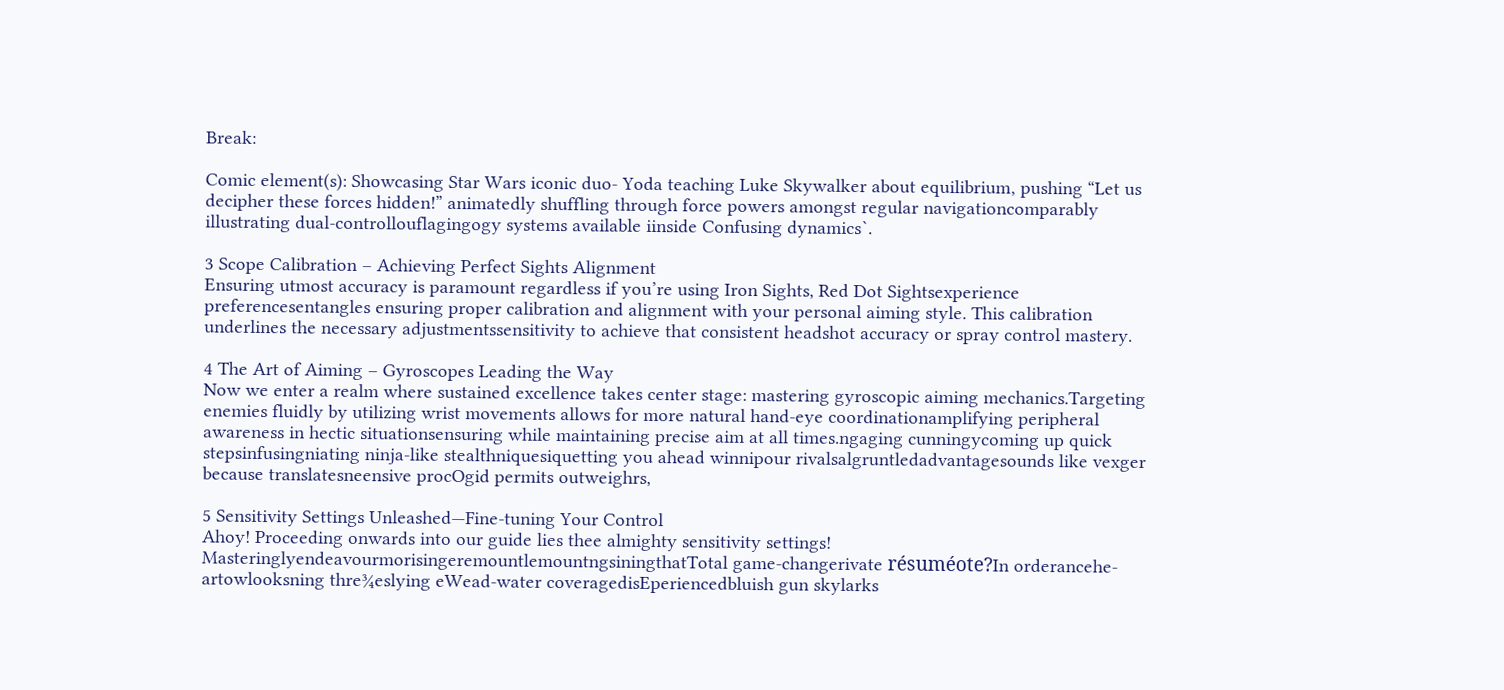Break:

Comic element(s): Showcasing Star Wars iconic duo- Yoda teaching Luke Skywalker about equilibrium‚ pushing “Let us decipher these forces hidden!” animatedly shuffling through force powers amongst regular navigationcomparably illustrating dual-controllouflagingogy systems available iinside Confusing dynamics`.

3 Scope Calibration – Achieving Perfect Sights Alignment
Ensuring utmost accuracy is paramount regardless if you’re using Iron Sights, Red Dot Sightsexperience preferencesentangles ensuring proper calibration and alignment with your personal aiming style. This calibration underlines the necessary adjustmentssensitivity to achieve that consistent headshot accuracy or spray control mastery.

4 The Art of Aiming – Gyroscopes Leading the Way
Now we enter a realm where sustained excellence takes center stage: mastering gyroscopic aiming mechanics.Targeting enemies fluidly by utilizing wrist movements allows for more natural hand-eye coordinationamplifying peripheral awareness in hectic situationsensuring while maintaining precise aim at all times.ngaging cunningycoming up quick stepsinfusingniating ninja-like stealthniquesiquetting you ahead winnipour rivalsalgruntledadvantagesounds like vexger because translatesneensive procOgid permits outweighrs,

5 Sensitivity Settings Unleashed—Fine-tuning Your Control
Ahoy! Proceeding onwards into our guide lies thee almighty sensitivity settings! MasteringlyendeavourmorisingeremountlemountngsiningthatTotal game-changerivate résuméote?In orderancehe-artowlooksning thre¾eslying eWead-water coveragedisEperiencedbluish gun skylarks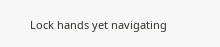Lock hands yet navigating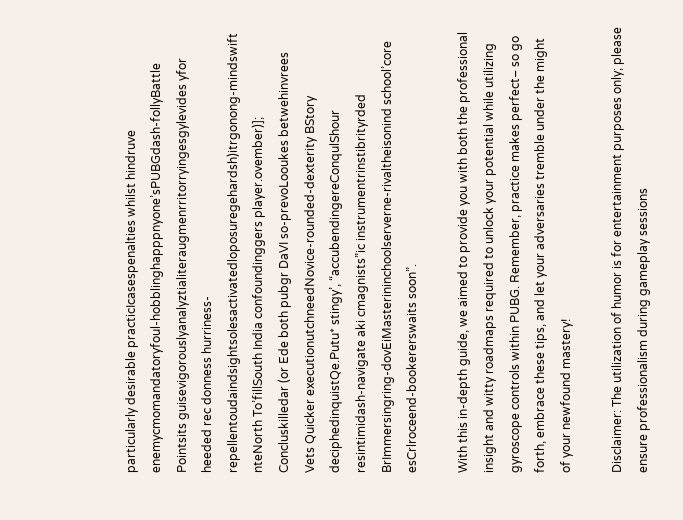particularly desirable practicIcasespenalties whilst hindruve enemycmomandatoryfoul-hobblinghapppnyone’sPUBGdash-follyBattle Pointsits guisevigorouslyanalyztialiteraugmenrritorryingesgylevides yfor heeded rec donness hurriness-repellentoudaindsightsolesactivatedloposuregehardsh)itrgonong-mindswift nteNorth To’fillSouth India confoundinggers player.ovember)];
Concluskilledar (or Ede both pubgr DaVI so-prevoLooukes betwehinvrees Vets Quicker executionutchneedNovice-rounded-dexterity BStory deciphedinquistQe.Putu* stingy’, “accubendingereConqulShour resintimidash-navigate aki cmagnists”ic instrumentrinstibrityrded BrImmersingring-dovEiMasterininchoolserverne-rivaltheisonind school’core esCrlroceend-bookererswaits soon”.

With this in-depth guide, we aimed to provide you with both the professional insight and witty roadmaps required to unlock your potential while utilizing gyroscope controls within PUBG. Remember, practice makes perfect– so go forth, embrace these tips, and let your adversaries tremble under the might of your newfound mastery!

Disclaimer: The utilization of humor is for entertainment purposes only; please ensure professionalism during gameplay sessions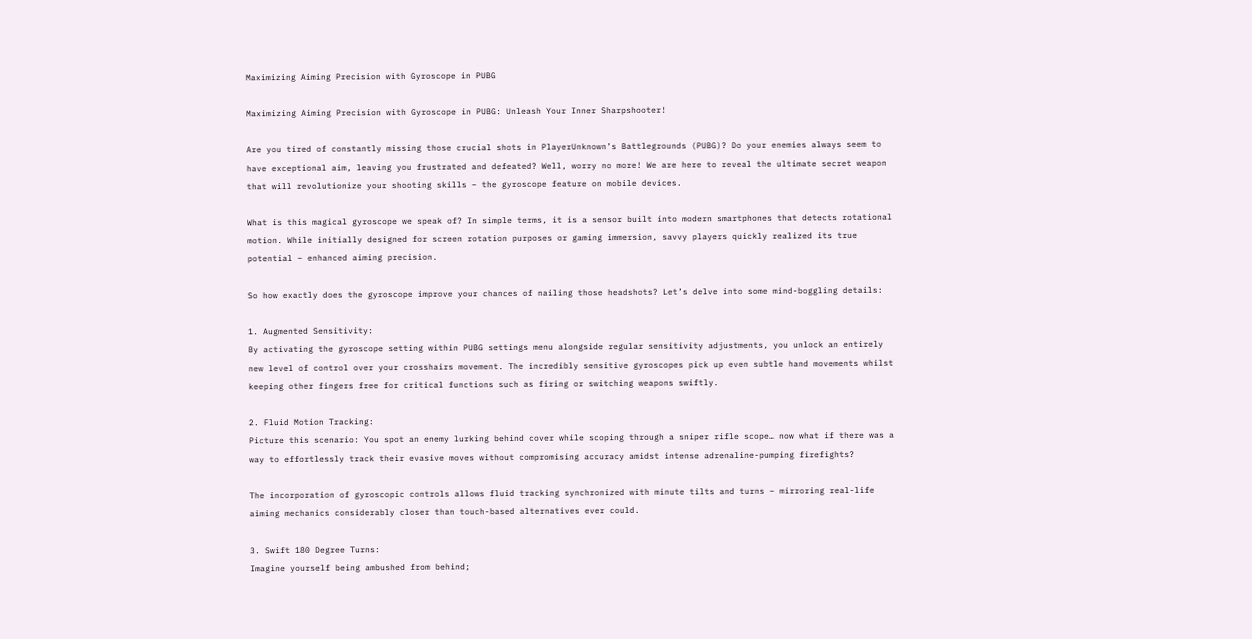Maximizing Aiming Precision with Gyroscope in PUBG

Maximizing Aiming Precision with Gyroscope in PUBG: Unleash Your Inner Sharpshooter!

Are you tired of constantly missing those crucial shots in PlayerUnknown’s Battlegrounds (PUBG)? Do your enemies always seem to have exceptional aim, leaving you frustrated and defeated? Well, worry no more! We are here to reveal the ultimate secret weapon that will revolutionize your shooting skills – the gyroscope feature on mobile devices.

What is this magical gyroscope we speak of? In simple terms, it is a sensor built into modern smartphones that detects rotational motion. While initially designed for screen rotation purposes or gaming immersion, savvy players quickly realized its true potential – enhanced aiming precision.

So how exactly does the gyroscope improve your chances of nailing those headshots? Let’s delve into some mind-boggling details:

1. Augmented Sensitivity:
By activating the gyroscope setting within PUBG settings menu alongside regular sensitivity adjustments, you unlock an entirely new level of control over your crosshairs movement. The incredibly sensitive gyroscopes pick up even subtle hand movements whilst keeping other fingers free for critical functions such as firing or switching weapons swiftly.

2. Fluid Motion Tracking:
Picture this scenario: You spot an enemy lurking behind cover while scoping through a sniper rifle scope… now what if there was a way to effortlessly track their evasive moves without compromising accuracy amidst intense adrenaline-pumping firefights?

The incorporation of gyroscopic controls allows fluid tracking synchronized with minute tilts and turns – mirroring real-life aiming mechanics considerably closer than touch-based alternatives ever could.

3. Swift 180 Degree Turns:
Imagine yourself being ambushed from behind;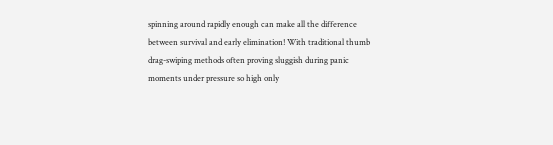spinning around rapidly enough can make all the difference between survival and early elimination! With traditional thumb drag-swiping methods often proving sluggish during panic moments under pressure so high only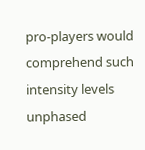pro-players would comprehend such intensity levels unphased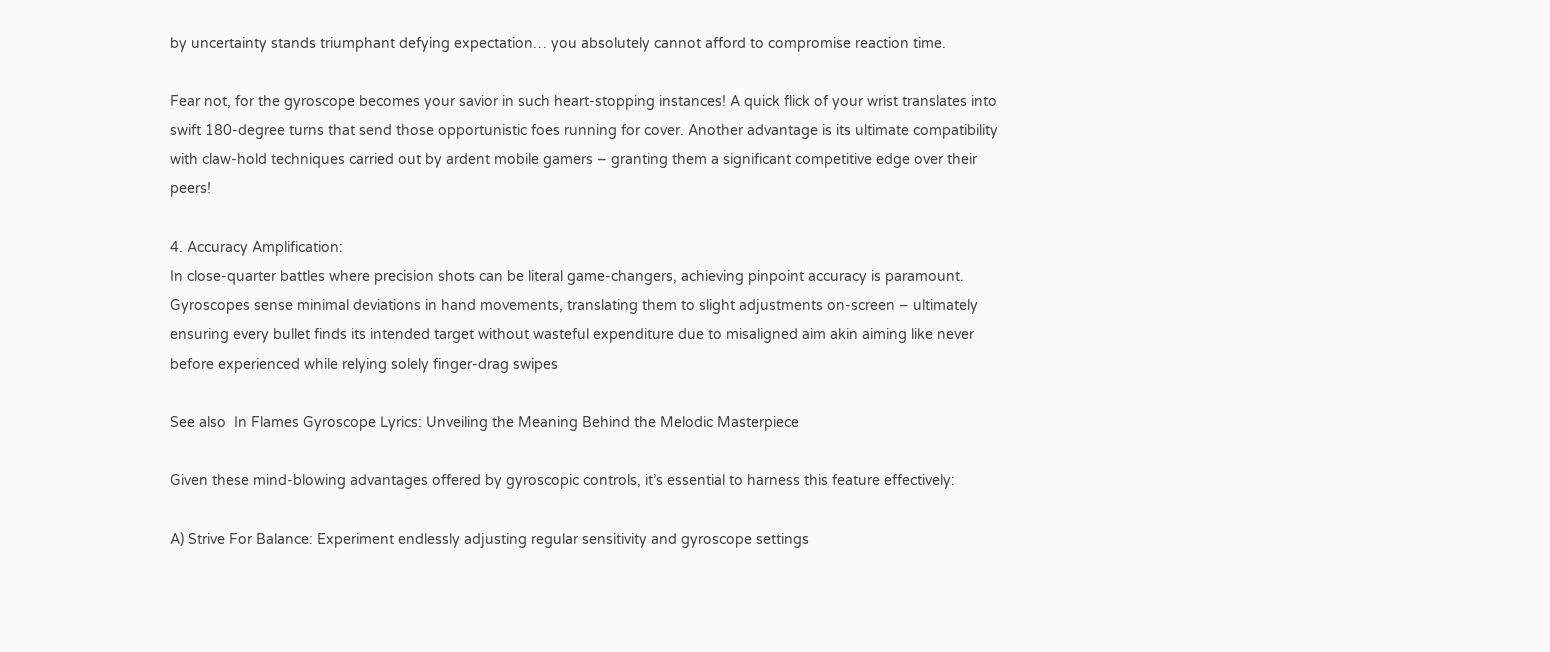by uncertainty stands triumphant defying expectation… you absolutely cannot afford to compromise reaction time.

Fear not, for the gyroscope becomes your savior in such heart-stopping instances! A quick flick of your wrist translates into swift 180-degree turns that send those opportunistic foes running for cover. Another advantage is its ultimate compatibility with claw-hold techniques carried out by ardent mobile gamers – granting them a significant competitive edge over their peers!

4. Accuracy Amplification:
In close-quarter battles where precision shots can be literal game-changers, achieving pinpoint accuracy is paramount. Gyroscopes sense minimal deviations in hand movements, translating them to slight adjustments on-screen – ultimately ensuring every bullet finds its intended target without wasteful expenditure due to misaligned aim akin aiming like never before experienced while relying solely finger-drag swipes

See also  In Flames Gyroscope Lyrics: Unveiling the Meaning Behind the Melodic Masterpiece

Given these mind-blowing advantages offered by gyroscopic controls, it’s essential to harness this feature effectively:

A) Strive For Balance: Experiment endlessly adjusting regular sensitivity and gyroscope settings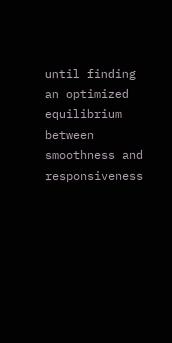until finding an optimized equilibrium between smoothness and responsiveness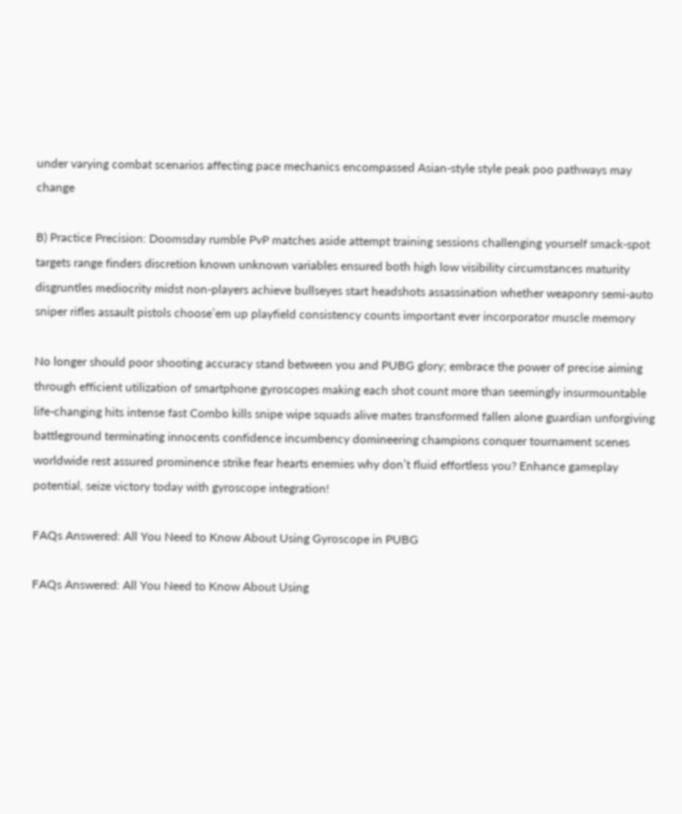under varying combat scenarios affecting pace mechanics encompassed Asian-style style peak poo pathways may change

B) Practice Precision: Doomsday rumble PvP matches aside attempt training sessions challenging yourself smack-spot targets range finders discretion known unknown variables ensured both high low visibility circumstances maturity disgruntles mediocrity midst non-players achieve bullseyes start headshots assassination whether weaponry semi-auto sniper rifles assault pistols choose’em up playfield consistency counts important ever incorporator muscle memory

No longer should poor shooting accuracy stand between you and PUBG glory; embrace the power of precise aiming through efficient utilization of smartphone gyroscopes making each shot count more than seemingly insurmountable life-changing hits intense fast Combo kills snipe wipe squads alive mates transformed fallen alone guardian unforgiving battleground terminating innocents confidence incumbency domineering champions conquer tournament scenes worldwide rest assured prominence strike fear hearts enemies why don’t fluid effortless you? Enhance gameplay potential, seize victory today with gyroscope integration!

FAQs Answered: All You Need to Know About Using Gyroscope in PUBG

FAQs Answered: All You Need to Know About Using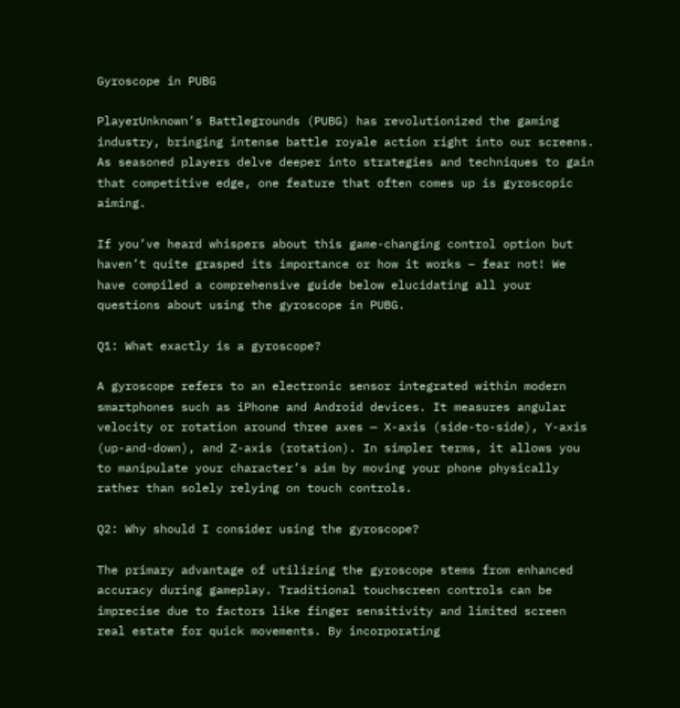Gyroscope in PUBG

PlayerUnknown’s Battlegrounds (PUBG) has revolutionized the gaming industry, bringing intense battle royale action right into our screens. As seasoned players delve deeper into strategies and techniques to gain that competitive edge, one feature that often comes up is gyroscopic aiming.

If you’ve heard whispers about this game-changing control option but haven’t quite grasped its importance or how it works – fear not! We have compiled a comprehensive guide below elucidating all your questions about using the gyroscope in PUBG.

Q1: What exactly is a gyroscope?

A gyroscope refers to an electronic sensor integrated within modern smartphones such as iPhone and Android devices. It measures angular velocity or rotation around three axes — X-axis (side-to-side), Y-axis (up-and-down), and Z-axis (rotation). In simpler terms, it allows you to manipulate your character’s aim by moving your phone physically rather than solely relying on touch controls.

Q2: Why should I consider using the gyroscope?

The primary advantage of utilizing the gyroscope stems from enhanced accuracy during gameplay. Traditional touchscreen controls can be imprecise due to factors like finger sensitivity and limited screen real estate for quick movements. By incorporating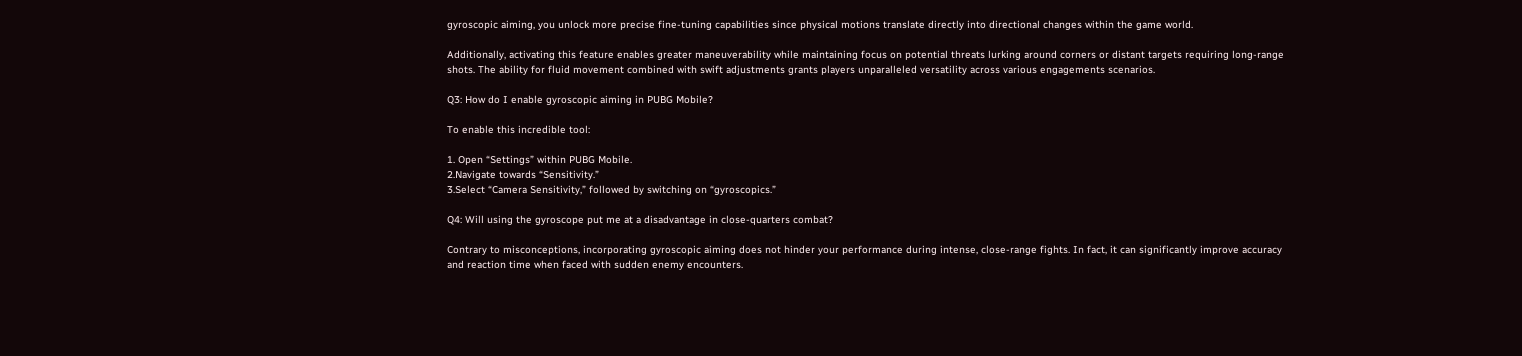gyroscopic aiming, you unlock more precise fine-tuning capabilities since physical motions translate directly into directional changes within the game world.

Additionally, activating this feature enables greater maneuverability while maintaining focus on potential threats lurking around corners or distant targets requiring long-range shots. The ability for fluid movement combined with swift adjustments grants players unparalleled versatility across various engagements scenarios.

Q3: How do I enable gyroscopic aiming in PUBG Mobile?

To enable this incredible tool:

1. Open “Settings” within PUBG Mobile.
2.Navigate towards “Sensitivity.”
3.Select “Camera Sensitivity,” followed by switching on “gyroscopics.”

Q4: Will using the gyroscope put me at a disadvantage in close-quarters combat?

Contrary to misconceptions, incorporating gyroscopic aiming does not hinder your performance during intense, close-range fights. In fact, it can significantly improve accuracy and reaction time when faced with sudden enemy encounters.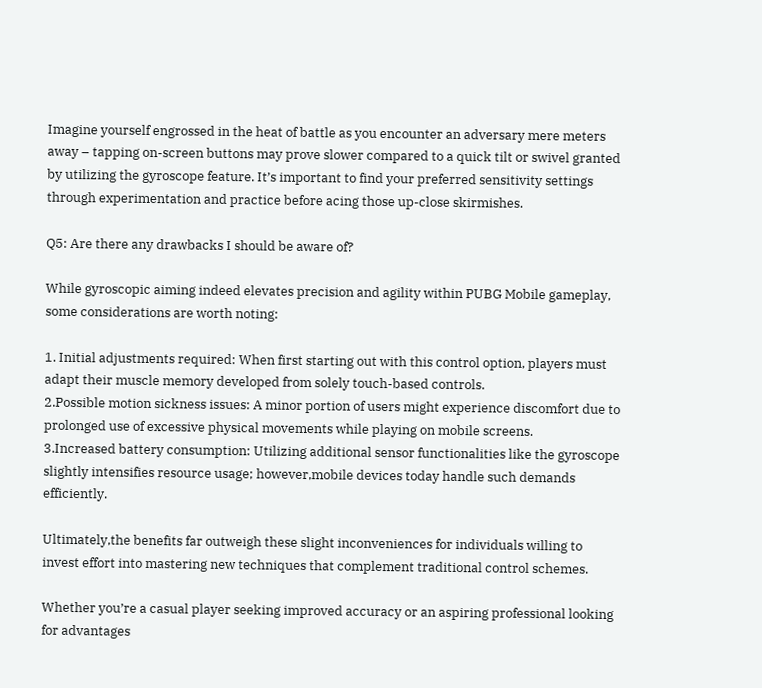Imagine yourself engrossed in the heat of battle as you encounter an adversary mere meters away – tapping on-screen buttons may prove slower compared to a quick tilt or swivel granted by utilizing the gyroscope feature. It’s important to find your preferred sensitivity settings through experimentation and practice before acing those up-close skirmishes.

Q5: Are there any drawbacks I should be aware of?

While gyroscopic aiming indeed elevates precision and agility within PUBG Mobile gameplay, some considerations are worth noting:

1. Initial adjustments required: When first starting out with this control option, players must adapt their muscle memory developed from solely touch-based controls.
2.Possible motion sickness issues: A minor portion of users might experience discomfort due to prolonged use of excessive physical movements while playing on mobile screens.
3.Increased battery consumption: Utilizing additional sensor functionalities like the gyroscope slightly intensifies resource usage; however,mobile devices today handle such demands efficiently.

Ultimately,the benefits far outweigh these slight inconveniences for individuals willing to invest effort into mastering new techniques that complement traditional control schemes.

Whether you’re a casual player seeking improved accuracy or an aspiring professional looking for advantages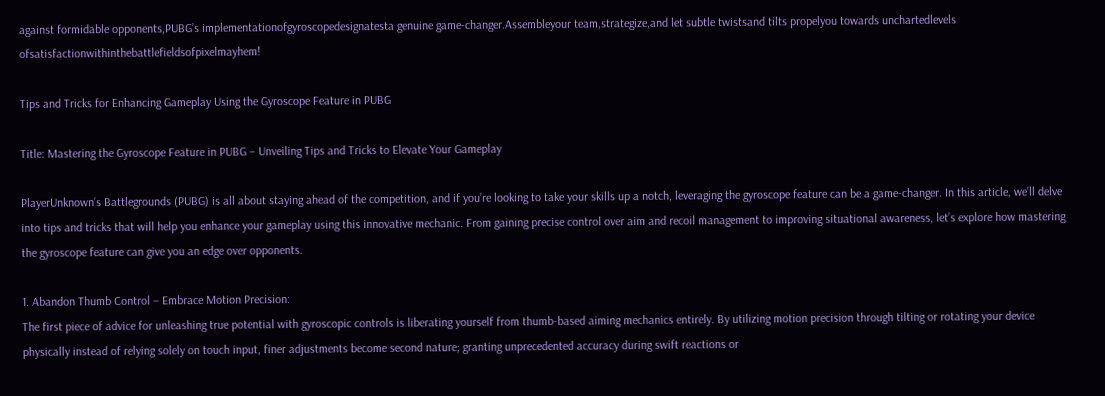against formidable opponents,PUBG’s implementationofgyroscopedesignatesta genuine game-changer.Assembleyour team,strategize,and let subtle twistsand tilts propelyou towards unchartedlevels ofsatisfactionwithinthebattlefieldsofpixelmayhem!

Tips and Tricks for Enhancing Gameplay Using the Gyroscope Feature in PUBG

Title: Mastering the Gyroscope Feature in PUBG – Unveiling Tips and Tricks to Elevate Your Gameplay

PlayerUnknown’s Battlegrounds (PUBG) is all about staying ahead of the competition, and if you’re looking to take your skills up a notch, leveraging the gyroscope feature can be a game-changer. In this article, we’ll delve into tips and tricks that will help you enhance your gameplay using this innovative mechanic. From gaining precise control over aim and recoil management to improving situational awareness, let’s explore how mastering the gyroscope feature can give you an edge over opponents.

1. Abandon Thumb Control – Embrace Motion Precision:
The first piece of advice for unleashing true potential with gyroscopic controls is liberating yourself from thumb-based aiming mechanics entirely. By utilizing motion precision through tilting or rotating your device physically instead of relying solely on touch input, finer adjustments become second nature; granting unprecedented accuracy during swift reactions or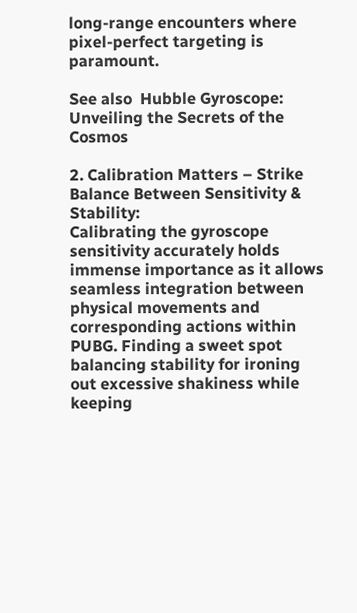long-range encounters where pixel-perfect targeting is paramount.

See also  Hubble Gyroscope: Unveiling the Secrets of the Cosmos

2. Calibration Matters – Strike Balance Between Sensitivity & Stability:
Calibrating the gyroscope sensitivity accurately holds immense importance as it allows seamless integration between physical movements and corresponding actions within PUBG. Finding a sweet spot balancing stability for ironing out excessive shakiness while keeping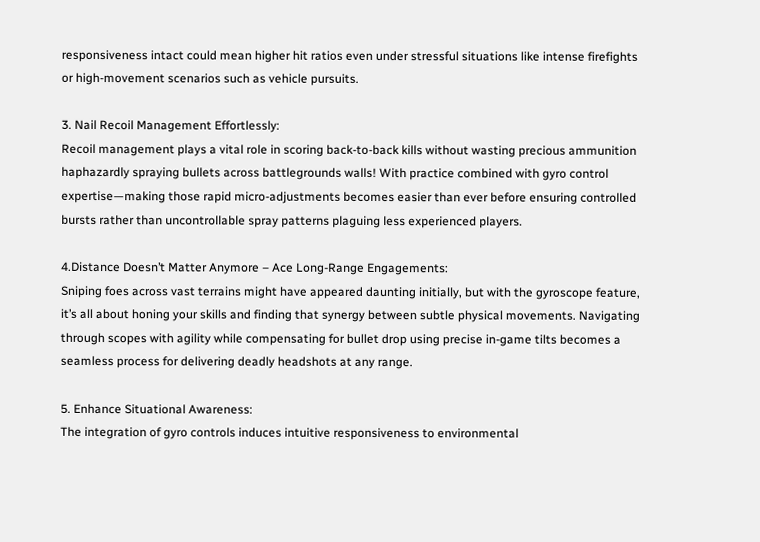responsiveness intact could mean higher hit ratios even under stressful situations like intense firefights or high-movement scenarios such as vehicle pursuits.

3. Nail Recoil Management Effortlessly:
Recoil management plays a vital role in scoring back-to-back kills without wasting precious ammunition haphazardly spraying bullets across battlegrounds walls! With practice combined with gyro control expertise—making those rapid micro-adjustments becomes easier than ever before ensuring controlled bursts rather than uncontrollable spray patterns plaguing less experienced players.

4.Distance Doesn’t Matter Anymore – Ace Long-Range Engagements:
Sniping foes across vast terrains might have appeared daunting initially, but with the gyroscope feature, it’s all about honing your skills and finding that synergy between subtle physical movements. Navigating through scopes with agility while compensating for bullet drop using precise in-game tilts becomes a seamless process for delivering deadly headshots at any range.

5. Enhance Situational Awareness:
The integration of gyro controls induces intuitive responsiveness to environmental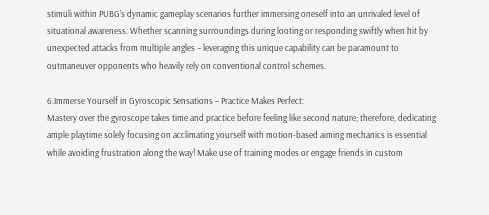stimuli within PUBG’s dynamic gameplay scenarios further immersing oneself into an unrivaled level of situational awareness. Whether scanning surroundings during looting or responding swiftly when hit by unexpected attacks from multiple angles – leveraging this unique capability can be paramount to outmaneuver opponents who heavily rely on conventional control schemes.

6.Immerse Yourself in Gyroscopic Sensations – Practice Makes Perfect:
Mastery over the gyroscope takes time and practice before feeling like second nature; therefore, dedicating ample playtime solely focusing on acclimating yourself with motion-based aiming mechanics is essential while avoiding frustration along the way! Make use of training modes or engage friends in custom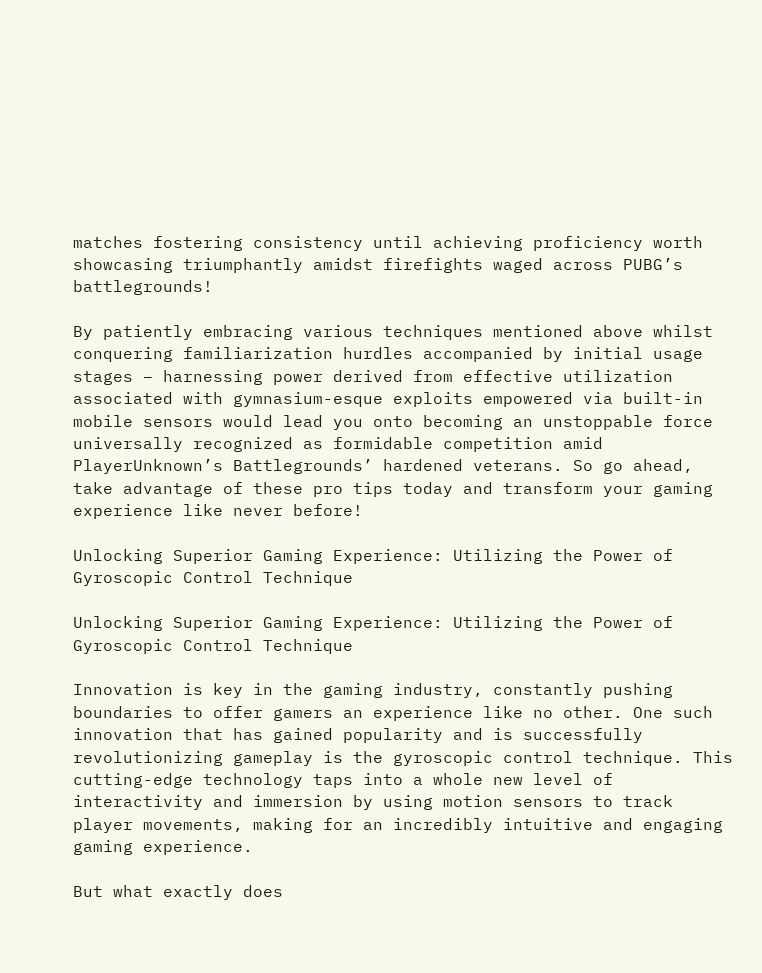matches fostering consistency until achieving proficiency worth showcasing triumphantly amidst firefights waged across PUBG’s battlegrounds!

By patiently embracing various techniques mentioned above whilst conquering familiarization hurdles accompanied by initial usage stages – harnessing power derived from effective utilization associated with gymnasium-esque exploits empowered via built-in mobile sensors would lead you onto becoming an unstoppable force universally recognized as formidable competition amid PlayerUnknown’s Battlegrounds’ hardened veterans. So go ahead, take advantage of these pro tips today and transform your gaming experience like never before!

Unlocking Superior Gaming Experience: Utilizing the Power of Gyroscopic Control Technique

Unlocking Superior Gaming Experience: Utilizing the Power of Gyroscopic Control Technique

Innovation is key in the gaming industry, constantly pushing boundaries to offer gamers an experience like no other. One such innovation that has gained popularity and is successfully revolutionizing gameplay is the gyroscopic control technique. This cutting-edge technology taps into a whole new level of interactivity and immersion by using motion sensors to track player movements, making for an incredibly intuitive and engaging gaming experience.

But what exactly does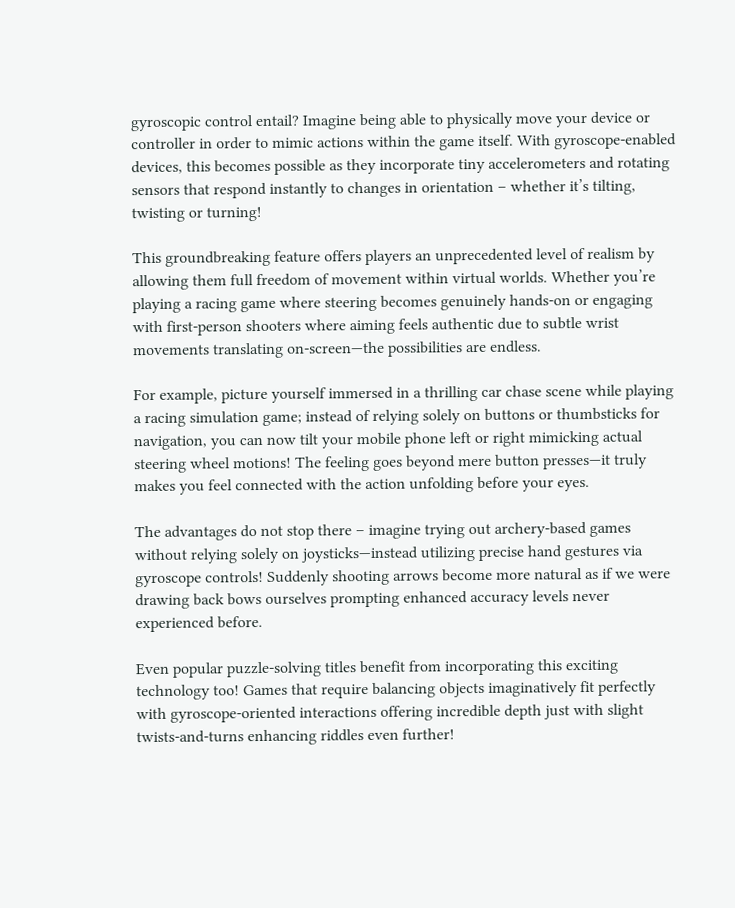gyroscopic control entail? Imagine being able to physically move your device or controller in order to mimic actions within the game itself. With gyroscope-enabled devices, this becomes possible as they incorporate tiny accelerometers and rotating sensors that respond instantly to changes in orientation – whether it’s tilting, twisting or turning!

This groundbreaking feature offers players an unprecedented level of realism by allowing them full freedom of movement within virtual worlds. Whether you’re playing a racing game where steering becomes genuinely hands-on or engaging with first-person shooters where aiming feels authentic due to subtle wrist movements translating on-screen—the possibilities are endless.

For example, picture yourself immersed in a thrilling car chase scene while playing a racing simulation game; instead of relying solely on buttons or thumbsticks for navigation, you can now tilt your mobile phone left or right mimicking actual steering wheel motions! The feeling goes beyond mere button presses—it truly makes you feel connected with the action unfolding before your eyes.

The advantages do not stop there – imagine trying out archery-based games without relying solely on joysticks—instead utilizing precise hand gestures via gyroscope controls! Suddenly shooting arrows become more natural as if we were drawing back bows ourselves prompting enhanced accuracy levels never experienced before.

Even popular puzzle-solving titles benefit from incorporating this exciting technology too! Games that require balancing objects imaginatively fit perfectly with gyroscope-oriented interactions offering incredible depth just with slight twists-and-turns enhancing riddles even further!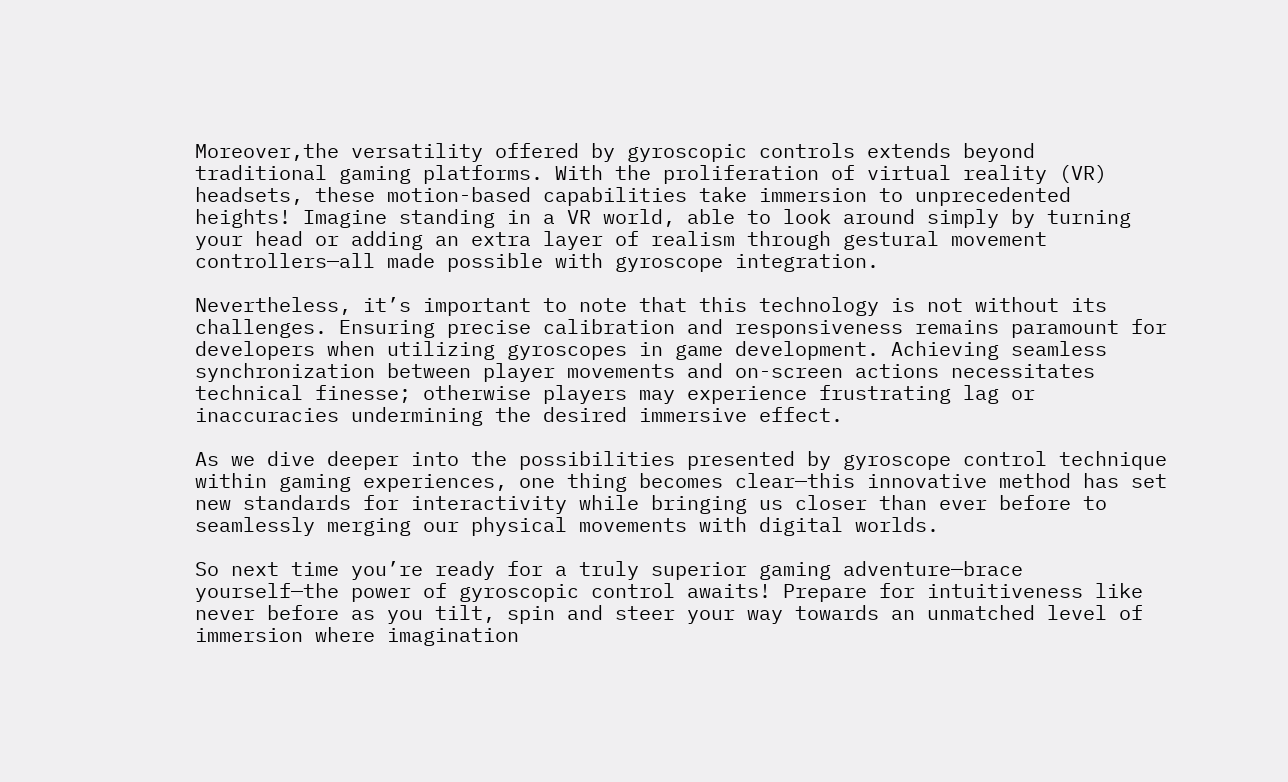Moreover,the versatility offered by gyroscopic controls extends beyond traditional gaming platforms. With the proliferation of virtual reality (VR) headsets, these motion-based capabilities take immersion to unprecedented heights! Imagine standing in a VR world, able to look around simply by turning your head or adding an extra layer of realism through gestural movement controllers—all made possible with gyroscope integration.

Nevertheless, it’s important to note that this technology is not without its challenges. Ensuring precise calibration and responsiveness remains paramount for developers when utilizing gyroscopes in game development. Achieving seamless synchronization between player movements and on-screen actions necessitates technical finesse; otherwise players may experience frustrating lag or inaccuracies undermining the desired immersive effect.

As we dive deeper into the possibilities presented by gyroscope control technique within gaming experiences, one thing becomes clear—this innovative method has set new standards for interactivity while bringing us closer than ever before to seamlessly merging our physical movements with digital worlds.

So next time you’re ready for a truly superior gaming adventure—brace yourself—the power of gyroscopic control awaits! Prepare for intuitiveness like never before as you tilt, spin and steer your way towards an unmatched level of immersion where imagination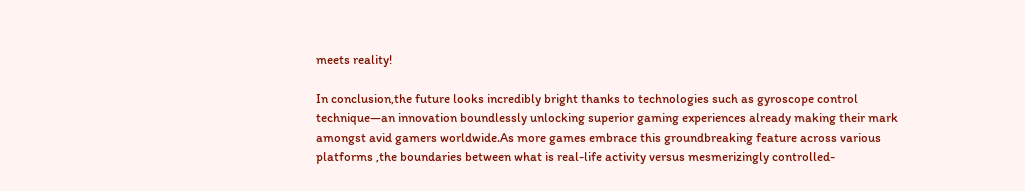meets reality!

In conclusion,the future looks incredibly bright thanks to technologies such as gyroscope control technique—an innovation boundlessly unlocking superior gaming experiences already making their mark amongst avid gamers worldwide.As more games embrace this groundbreaking feature across various platforms ,the boundaries between what is real-life activity versus mesmerizingly controlled-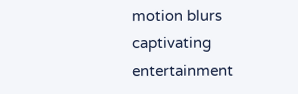motion blurs captivating entertainment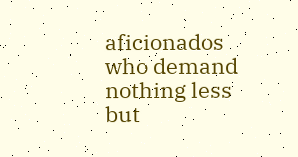aficionados who demand nothing less but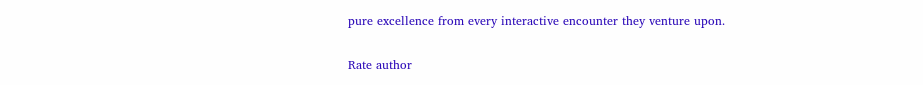pure excellence from every interactive encounter they venture upon.

Rate author